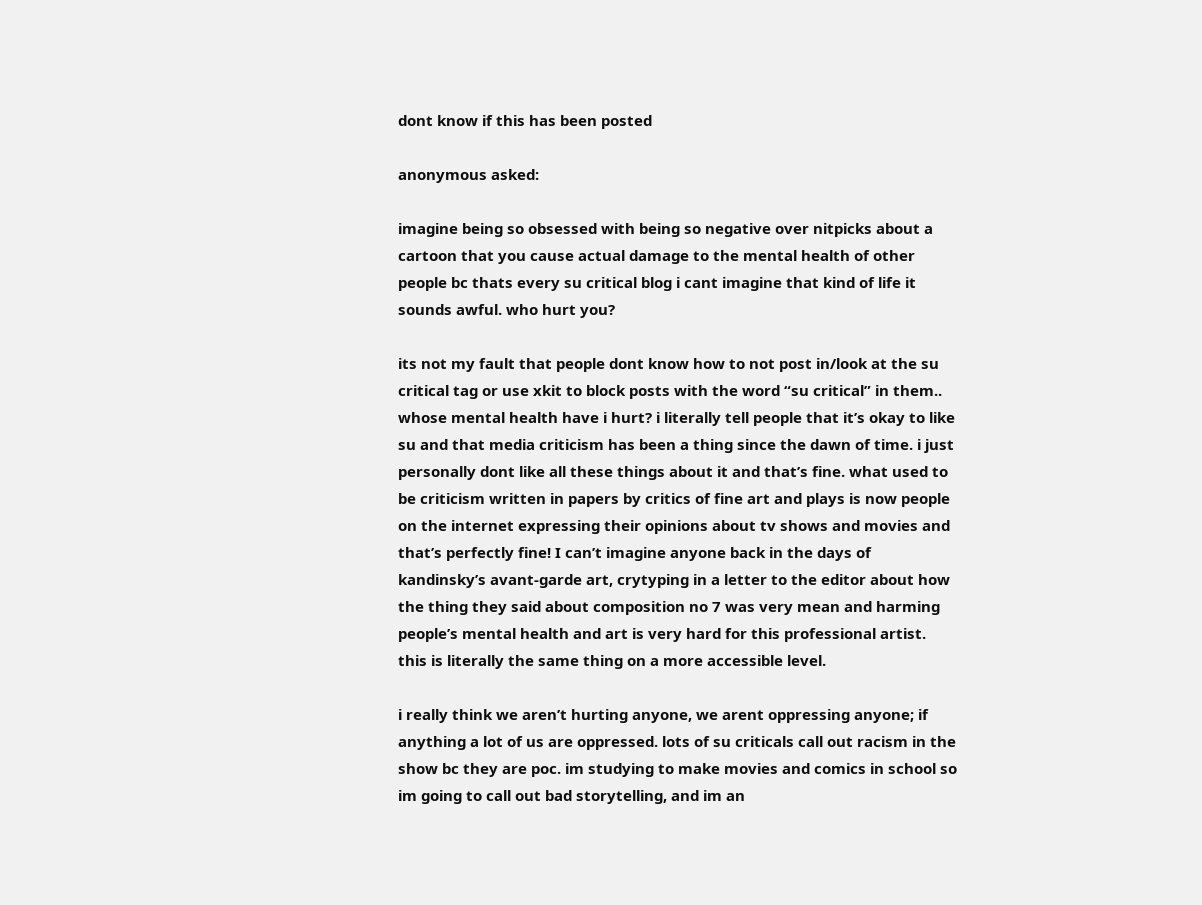dont know if this has been posted

anonymous asked:

imagine being so obsessed with being so negative over nitpicks about a cartoon that you cause actual damage to the mental health of other people bc thats every su critical blog i cant imagine that kind of life it sounds awful. who hurt you?

its not my fault that people dont know how to not post in/look at the su critical tag or use xkit to block posts with the word “su critical” in them.. whose mental health have i hurt? i literally tell people that it’s okay to like su and that media criticism has been a thing since the dawn of time. i just personally dont like all these things about it and that’s fine. what used to be criticism written in papers by critics of fine art and plays is now people on the internet expressing their opinions about tv shows and movies and that’s perfectly fine! I can’t imagine anyone back in the days of kandinsky’s avant-garde art, crytyping in a letter to the editor about how the thing they said about composition no 7 was very mean and harming people’s mental health and art is very hard for this professional artist. this is literally the same thing on a more accessible level.

i really think we aren’t hurting anyone, we arent oppressing anyone; if anything a lot of us are oppressed. lots of su criticals call out racism in the show bc they are poc. im studying to make movies and comics in school so im going to call out bad storytelling, and im an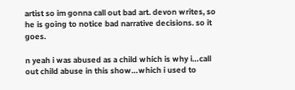artist so im gonna call out bad art. devon writes, so he is going to notice bad narrative decisions. so it goes.

n yeah i was abused as a child which is why i…call out child abuse in this show…which i used to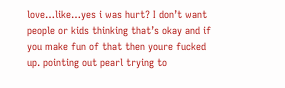love…like…yes i was hurt? I don’t want people or kids thinking that’s okay and if you make fun of that then youre fucked up. pointing out pearl trying to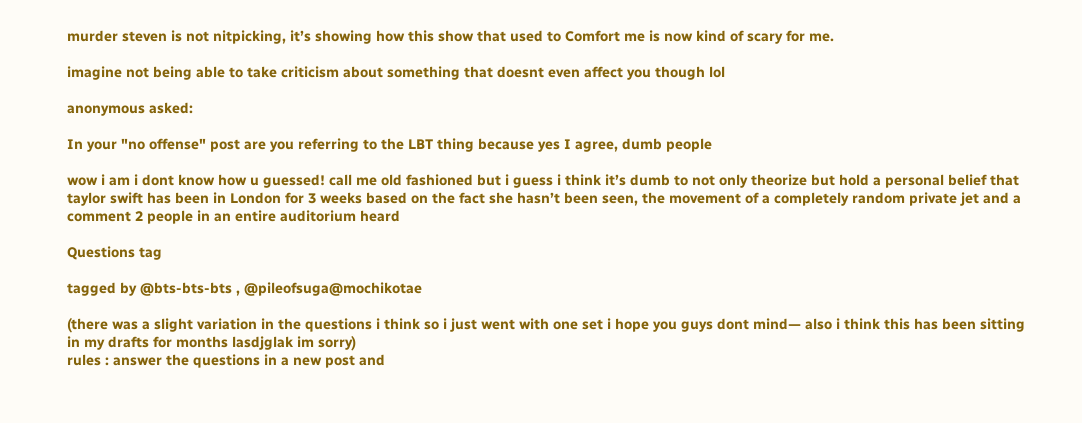murder steven is not nitpicking, it’s showing how this show that used to Comfort me is now kind of scary for me.

imagine not being able to take criticism about something that doesnt even affect you though lol

anonymous asked:

In your "no offense" post are you referring to the LBT thing because yes I agree, dumb people

wow i am i dont know how u guessed! call me old fashioned but i guess i think it’s dumb to not only theorize but hold a personal belief that taylor swift has been in London for 3 weeks based on the fact she hasn’t been seen, the movement of a completely random private jet and a comment 2 people in an entire auditorium heard

Questions tag

tagged by @bts-bts-bts , @pileofsuga@mochikotae

(there was a slight variation in the questions i think so i just went with one set i hope you guys dont mind— also i think this has been sitting in my drafts for months lasdjglak im sorry)
rules : answer the questions in a new post and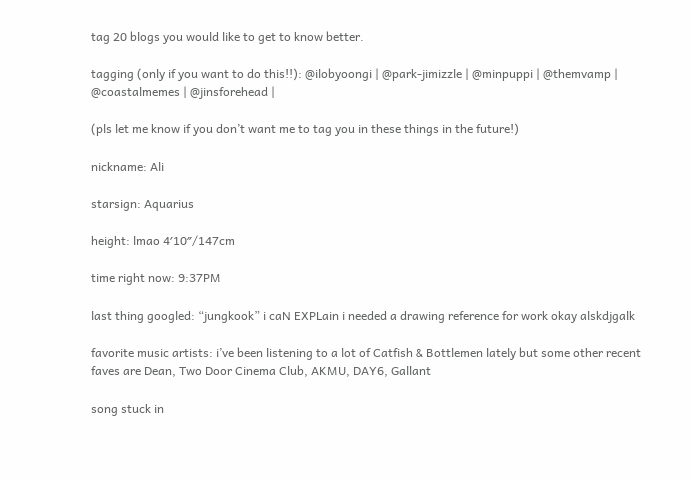tag 20 blogs you would like to get to know better.

tagging (only if you want to do this!!): @ilobyoongi | @park-jimizzle | @minpuppi | @themvamp | @coastalmemes | @jinsforehead |

(pls let me know if you don’t want me to tag you in these things in the future!)

nickname: Ali

starsign: Aquarius

height: lmao 4′10″/147cm

time right now: 9:37PM

last thing googled: “jungkook” i caN EXPLain i needed a drawing reference for work okay alskdjgalk

favorite music artists: i’ve been listening to a lot of Catfish & Bottlemen lately but some other recent faves are Dean, Two Door Cinema Club, AKMU, DAY6, Gallant

song stuck in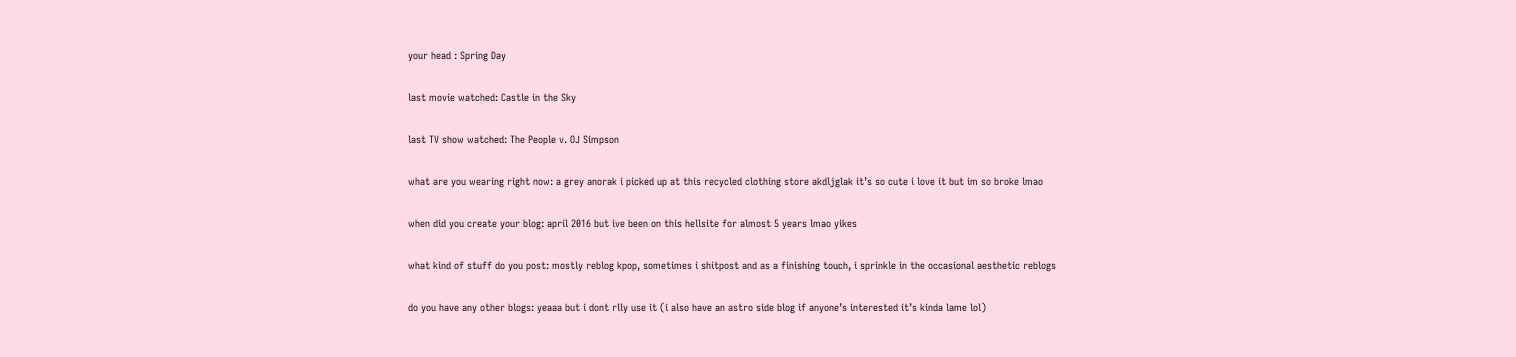your head : Spring Day

last movie watched: Castle in the Sky

last TV show watched: The People v. OJ Simpson

what are you wearing right now: a grey anorak i picked up at this recycled clothing store akdljglak it’s so cute i love it but im so broke lmao

when did you create your blog: april 2016 but ive been on this hellsite for almost 5 years lmao yikes

what kind of stuff do you post: mostly reblog kpop, sometimes i shitpost and as a finishing touch, i sprinkle in the occasional aesthetic reblogs

do you have any other blogs: yeaaa but i dont rlly use it (i also have an astro side blog if anyone’s interested it’s kinda lame lol)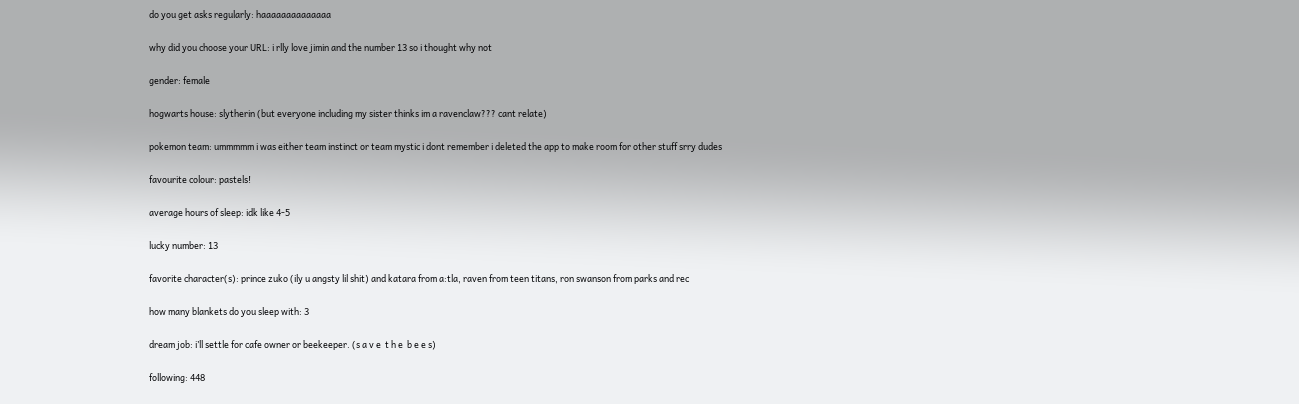do you get asks regularly: haaaaaaaaaaaaaa

why did you choose your URL: i rlly love jimin and the number 13 so i thought why not

gender: female

hogwarts house: slytherin (but everyone including my sister thinks im a ravenclaw??? cant relate)

pokemon team: ummmmm i was either team instinct or team mystic i dont remember i deleted the app to make room for other stuff srry dudes

favourite colour: pastels!

average hours of sleep: idk like 4-5

lucky number: 13

favorite character(s): prince zuko (ily u angsty lil shit) and katara from a:tla, raven from teen titans, ron swanson from parks and rec

how many blankets do you sleep with: 3

dream job: i’ll settle for cafe owner or beekeeper. (s a v e  t h e  b e e s)

following: 448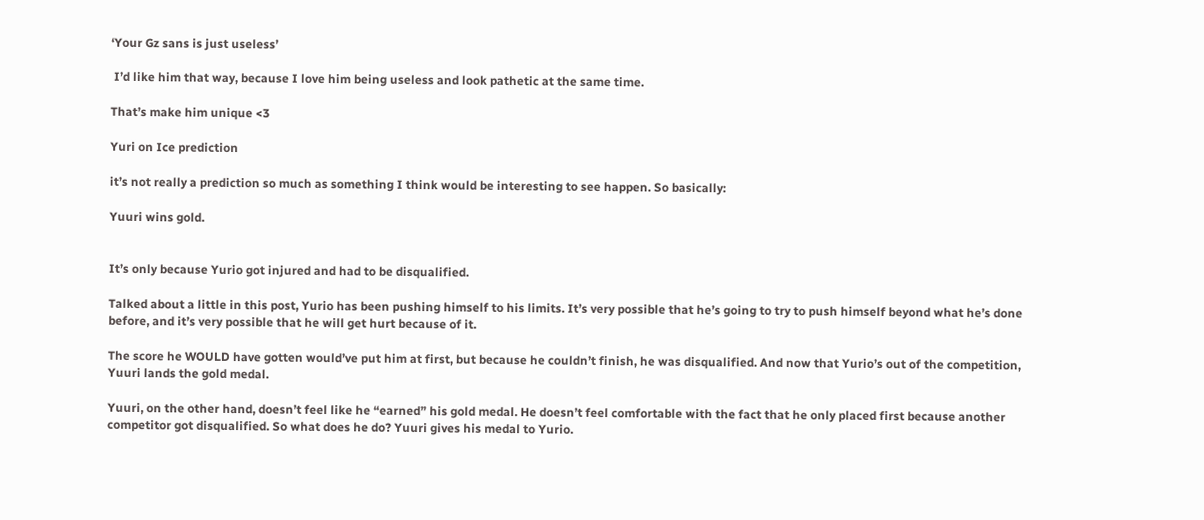‘Your Gz sans is just useless’

 I’d like him that way, because I love him being useless and look pathetic at the same time.

That’s make him unique <3

Yuri on Ice prediction

it’s not really a prediction so much as something I think would be interesting to see happen. So basically:

Yuuri wins gold.


It’s only because Yurio got injured and had to be disqualified.

Talked about a little in this post, Yurio has been pushing himself to his limits. It’s very possible that he’s going to try to push himself beyond what he’s done before, and it’s very possible that he will get hurt because of it.

The score he WOULD have gotten would’ve put him at first, but because he couldn’t finish, he was disqualified. And now that Yurio’s out of the competition, Yuuri lands the gold medal.

Yuuri, on the other hand, doesn’t feel like he “earned” his gold medal. He doesn’t feel comfortable with the fact that he only placed first because another competitor got disqualified. So what does he do? Yuuri gives his medal to Yurio.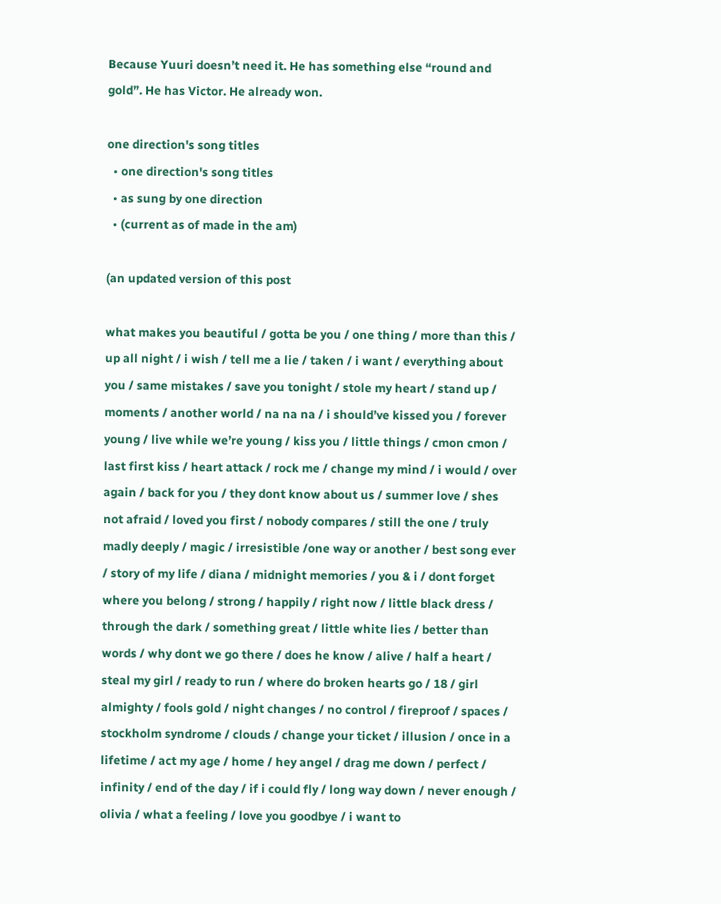Because Yuuri doesn’t need it. He has something else “round and gold”. He has Victor. He already won.

one direction's song titles
  • one direction's song titles
  • as sung by one direction
  • (current as of made in the am)

(an updated version of this post

what makes you beautiful / gotta be you / one thing / more than this / up all night / i wish / tell me a lie / taken / i want / everything about you / same mistakes / save you tonight / stole my heart / stand up / moments / another world / na na na / i should’ve kissed you / forever young / live while we’re young / kiss you / little things / cmon cmon / last first kiss / heart attack / rock me / change my mind / i would / over again / back for you / they dont know about us / summer love / shes not afraid / loved you first / nobody compares / still the one / truly madly deeply / magic / irresistible /one way or another / best song ever / story of my life / diana / midnight memories / you & i / dont forget where you belong / strong / happily / right now / little black dress / through the dark / something great / little white lies / better than words / why dont we go there / does he know / alive / half a heart / steal my girl / ready to run / where do broken hearts go / 18 / girl almighty / fools gold / night changes / no control / fireproof / spaces / stockholm syndrome / clouds / change your ticket / illusion / once in a lifetime / act my age / home / hey angel / drag me down / perfect / infinity / end of the day / if i could fly / long way down / never enough / olivia / what a feeling / love you goodbye / i want to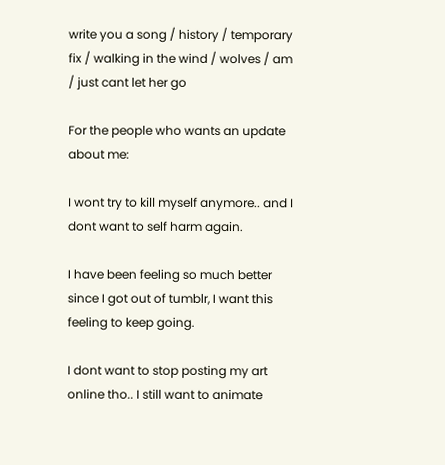write you a song / history / temporary fix / walking in the wind / wolves / am / just cant let her go

For the people who wants an update about me:

I wont try to kill myself anymore.. and I dont want to self harm again.

I have been feeling so much better since I got out of tumblr, I want this feeling to keep going.

I dont want to stop posting my art online tho.. I still want to animate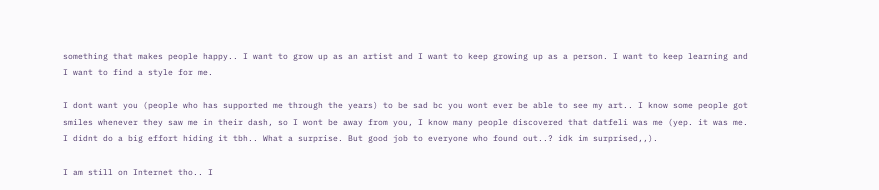something that makes people happy.. I want to grow up as an artist and I want to keep growing up as a person. I want to keep learning and I want to find a style for me.

I dont want you (people who has supported me through the years) to be sad bc you wont ever be able to see my art.. I know some people got smiles whenever they saw me in their dash, so I wont be away from you, I know many people discovered that datfeli was me (yep. it was me. I didnt do a big effort hiding it tbh.. What a surprise. But good job to everyone who found out..? idk im surprised,,).

I am still on Internet tho.. I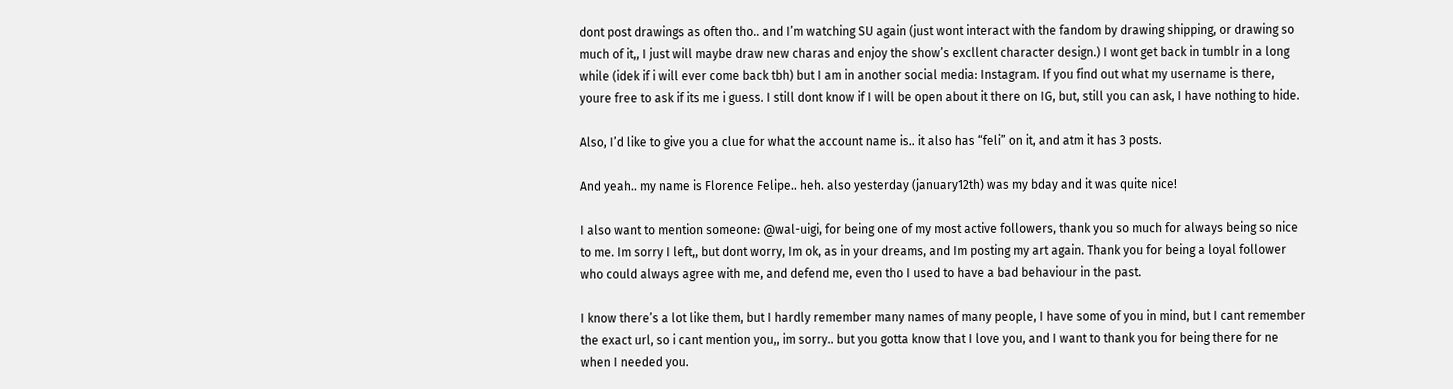dont post drawings as often tho.. and I’m watching SU again (just wont interact with the fandom by drawing shipping, or drawing so much of it,, I just will maybe draw new charas and enjoy the show’s excllent character design.) I wont get back in tumblr in a long while (idek if i will ever come back tbh) but I am in another social media: Instagram. If you find out what my username is there, youre free to ask if its me i guess. I still dont know if I will be open about it there on IG, but, still you can ask, I have nothing to hide.

Also, I’d like to give you a clue for what the account name is.. it also has “feli” on it, and atm it has 3 posts.

And yeah.. my name is Florence Felipe.. heh. also yesterday (january12th) was my bday and it was quite nice!

I also want to mention someone: @wal-uigi, for being one of my most active followers, thank you so much for always being so nice to me. Im sorry I left,, but dont worry, Im ok, as in your dreams, and Im posting my art again. Thank you for being a loyal follower who could always agree with me, and defend me, even tho I used to have a bad behaviour in the past.

I know there’s a lot like them, but I hardly remember many names of many people, I have some of you in mind, but I cant remember the exact url, so i cant mention you,, im sorry.. but you gotta know that I love you, and I want to thank you for being there for ne when I needed you.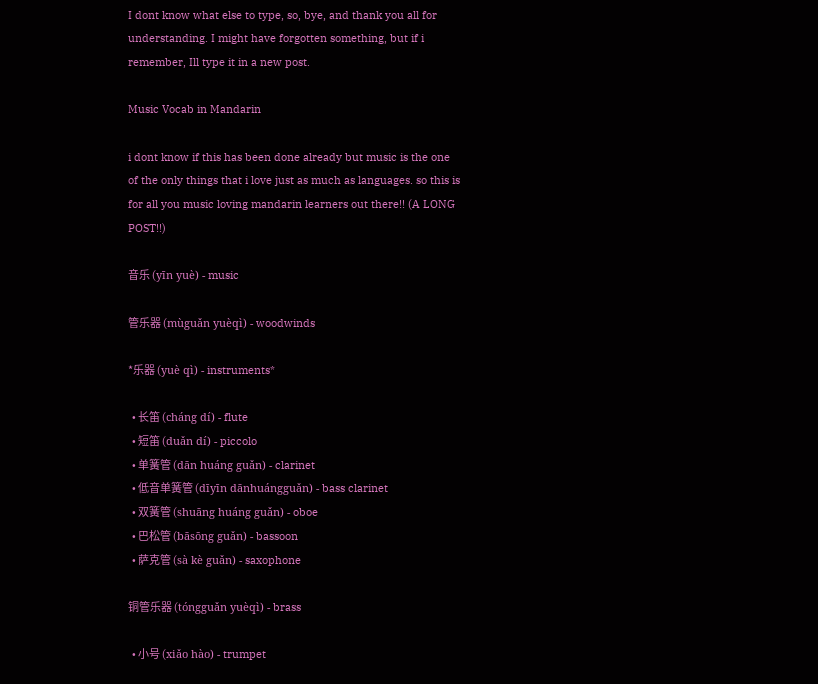I dont know what else to type, so, bye, and thank you all for understanding. I might have forgotten something, but if i remember, Ill type it in a new post.

Music Vocab in Mandarin

i dont know if this has been done already but music is the one of the only things that i love just as much as languages. so this is for all you music loving mandarin learners out there!! (A LONG POST!!)

音乐 (yīn yuè) - music

管乐器 (mùguǎn yuèqì) - woodwinds

*乐器 (yuè qì) - instruments*

  • 长笛 (cháng dí) - flute
  • 短笛 (duǎn dí) - piccolo
  • 单簧管 (dān huáng guǎn) - clarinet
  • 低音单簧管 (dīyīn dānhuángguǎn) - bass clarinet
  • 双簧管 (shuāng huáng guǎn) - oboe
  • 巴松管 (bāsōng guǎn) - bassoon
  • 萨克管 (sà kè guǎn) - saxophone

铜管乐器 (tóngguǎn yuèqì) - brass

  • 小号 (xiǎo hào) - trumpet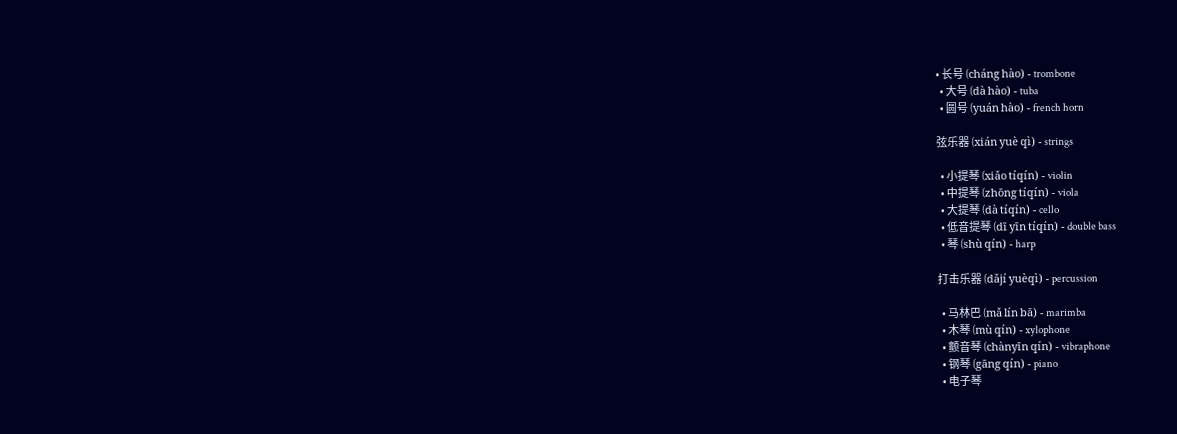• 长号 (cháng hào) - trombone
  • 大号 (dà hào) - tuba
  • 圆号 (yuán hào) - french horn

弦乐器 (xián yuè qì) - strings

  • 小提琴 (xiǎo tíqín) - violin
  • 中提琴 (zhōng tíqín) - viola
  • 大提琴 (dà tíqín) - cello
  • 低音提琴 (dī yīn tíqín) - double bass
  • 琴 (shù qín) - harp

打击乐器 (dǎjí yuèqì) - percussion

  • 马林巴 (mǎ lín bā) - marimba
  • 木琴 (mù qín) - xylophone
  • 颤音琴 (chànyīn qín) - vibraphone
  • 钢琴 (gāng qín) - piano
  • 电子琴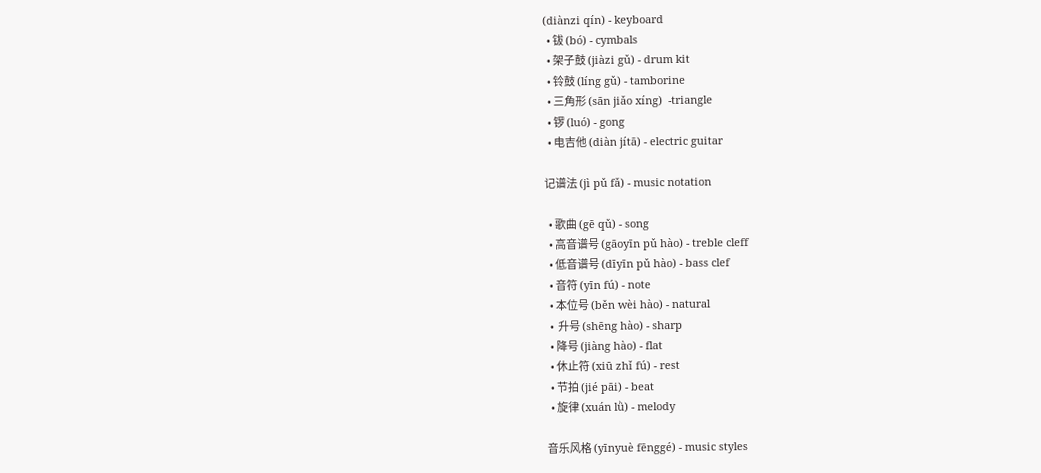(diànzi qín) - keyboard
  • 钹 (bó) - cymbals
  • 架子鼓 (jiàzi gǔ) - drum kit
  • 铃鼓 (líng gǔ) - tamborine
  • 三角形 (sān jiǎo xíng)  -triangle
  • 锣 (luó) - gong
  • 电吉他 (diàn jítā) - electric guitar

记谱法 (jì pǔ fǎ) - music notation

  • 歌曲 (gē qǔ) - song
  • 高音谱号 (gāoyīn pǔ hào) - treble cleff
  • 低音谱号 (dīyīn pǔ hào) - bass clef
  • 音符 (yīn fú) - note
  • 本位号 (běn wèi hào) - natural
  •  升号 (shēng hào) - sharp
  • 降号 (jiàng hào) - flat
  • 休止符 (xiū zhǐ fú) - rest
  • 节拍 (jié pāi) - beat
  • 旋律 (xuán lǜ) - melody

音乐风格 (yīnyuè fēnggé) - music styles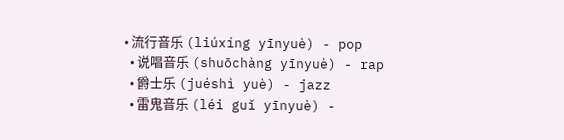• 流行音乐 (liúxíng yīnyuè) - pop
  • 说唱音乐 (shuōchàng yīnyuè) - rap
  • 爵士乐 (juéshì yuè) - jazz
  • 雷鬼音乐 (léi guǐ yīnyuè) -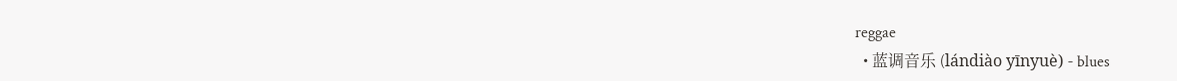reggae
  • 蓝调音乐 (lándiào yīnyuè) - blues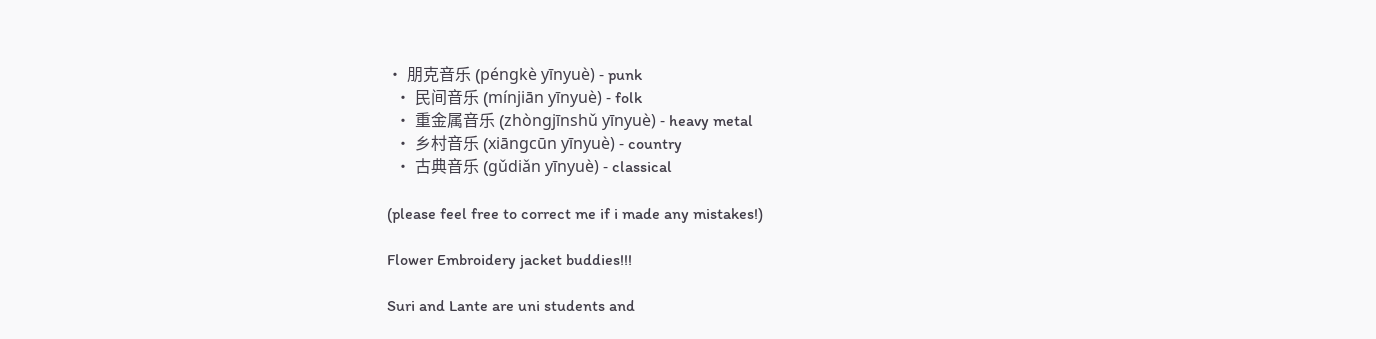• 朋克音乐 (péngkè yīnyuè) - punk
  • 民间音乐 (mínjiān yīnyuè) - folk
  • 重金属音乐 (zhòngjīnshǔ yīnyuè) - heavy metal
  • 乡村音乐 (xiāngcūn yīnyuè) - country
  • 古典音乐 (gǔdiǎn yīnyuè) - classical

(please feel free to correct me if i made any mistakes!)

Flower Embroidery jacket buddies!!!

Suri and Lante are uni students and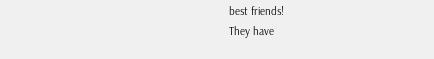best friends!
They have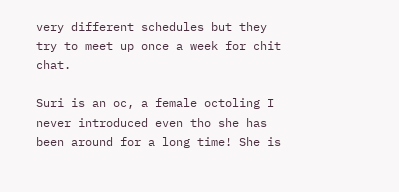very different schedules but they try to meet up once a week for chit chat.

Suri is an oc, a female octoling I never introduced even tho she has been around for a long time! She is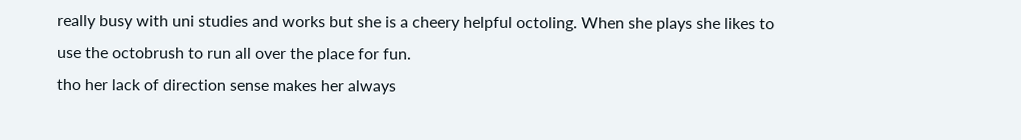really busy with uni studies and works but she is a cheery helpful octoling. When she plays she likes to use the octobrush to run all over the place for fun.
tho her lack of direction sense makes her always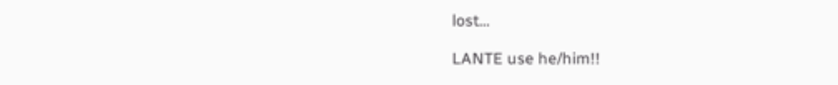lost…

LANTE use he/him!!